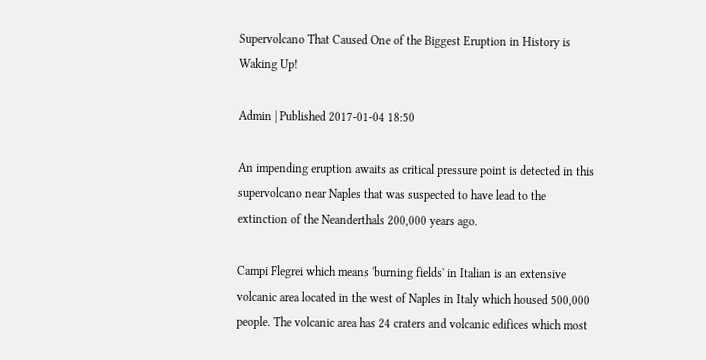Supervolcano That Caused One of the Biggest Eruption in History is Waking Up!

Admin | Published 2017-01-04 18:50

An impending eruption awaits as critical pressure point is detected in this supervolcano near Naples that was suspected to have lead to the extinction of the Neanderthals 200,000 years ago.

Campi Flegrei which means 'burning fields' in Italian is an extensive volcanic area located in the west of Naples in Italy which housed 500,000 people. The volcanic area has 24 craters and volcanic edifices which most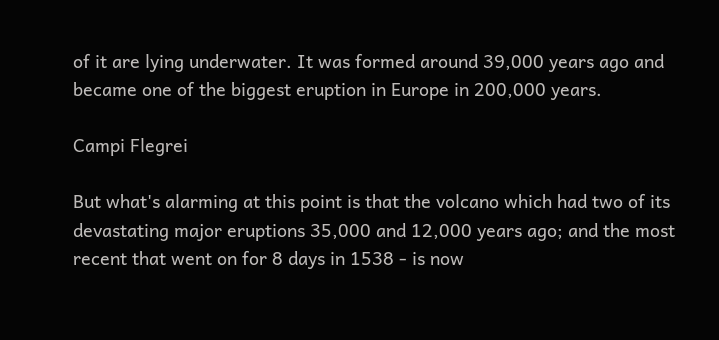of it are lying underwater. It was formed around 39,000 years ago and became one of the biggest eruption in Europe in 200,000 years.

Campi Flegrei

But what's alarming at this point is that the volcano which had two of its devastating major eruptions 35,000 and 12,000 years ago; and the most recent that went on for 8 days in 1538 - is now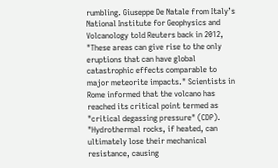rumbling. Giuseppe De Natale from Italy’s National Institute for Geophysics and Volcanology told Reuters back in 2012, "These areas can give rise to the only eruptions that can have global catastrophic effects comparable to major meteorite impacts." Scientists in Rome informed that the volcano has reached its critical point termed as "critical degassing pressure" (CDP). "Hydrothermal rocks, if heated, can ultimately lose their mechanical resistance, causing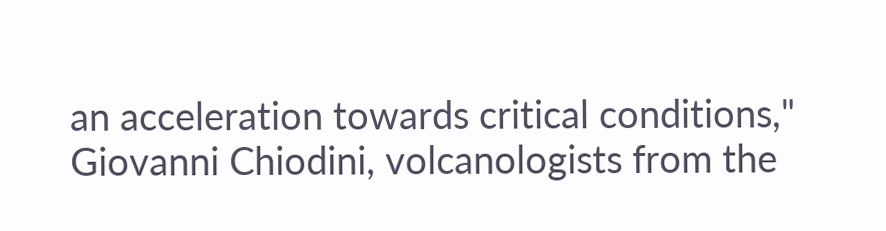an acceleration towards critical conditions," Giovanni Chiodini, volcanologists from the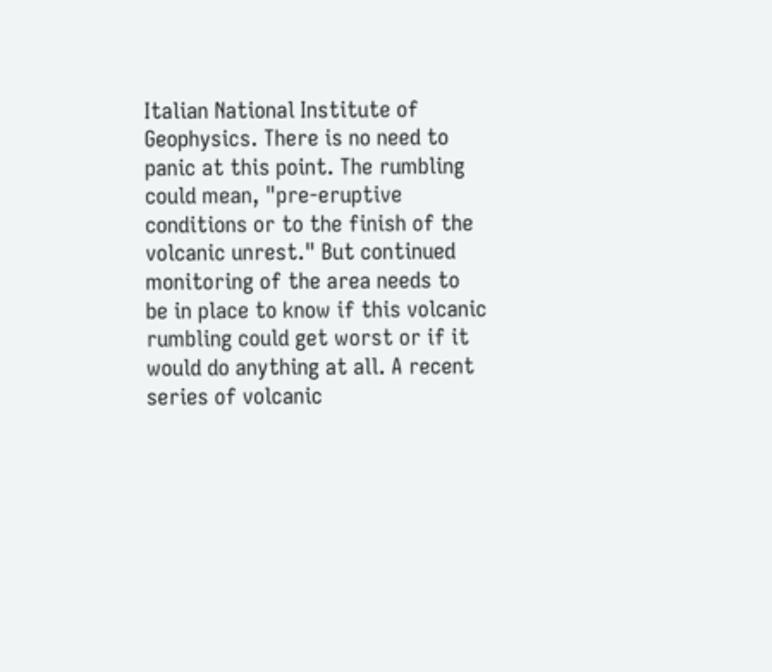Italian National Institute of Geophysics. There is no need to panic at this point. The rumbling could mean, "pre-eruptive conditions or to the finish of the volcanic unrest." But continued monitoring of the area needs to be in place to know if this volcanic rumbling could get worst or if it would do anything at all. A recent series of volcanic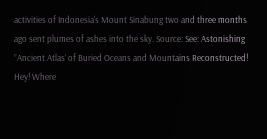activities of Indonesia's Mount Sinabung two and three months ago sent plumes of ashes into the sky. Source: See: Astonishing ”Ancient Atlas’ of Buried Oceans and Mountains Reconstructed!
Hey! Where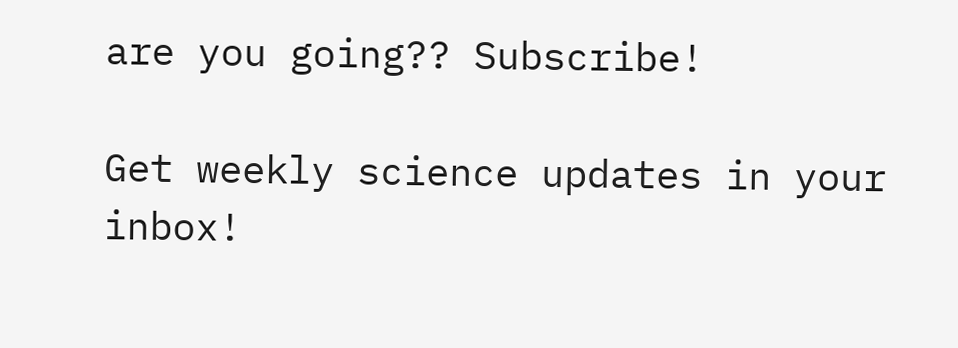are you going?? Subscribe!

Get weekly science updates in your inbox!